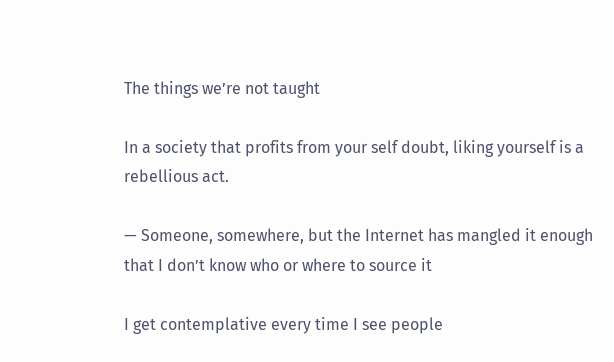The things we’re not taught

In a society that profits from your self doubt, liking yourself is a rebellious act.

— Someone, somewhere, but the Internet has mangled it enough that I don’t know who or where to source it

I get contemplative every time I see people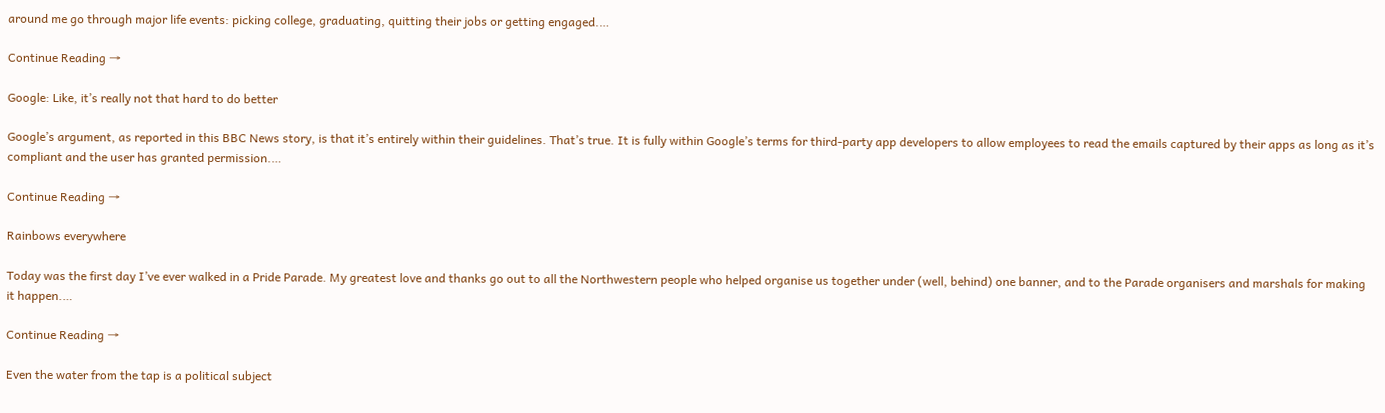around me go through major life events: picking college, graduating, quitting their jobs or getting engaged.…

Continue Reading →

Google: Like, it’s really not that hard to do better

Google’s argument, as reported in this BBC News story, is that it’s entirely within their guidelines. That’s true. It is fully within Google’s terms for third-party app developers to allow employees to read the emails captured by their apps as long as it’s compliant and the user has granted permission.…

Continue Reading →

Rainbows everywhere

Today was the first day I’ve ever walked in a Pride Parade. My greatest love and thanks go out to all the Northwestern people who helped organise us together under (well, behind) one banner, and to the Parade organisers and marshals for making it happen.…

Continue Reading →

Even the water from the tap is a political subject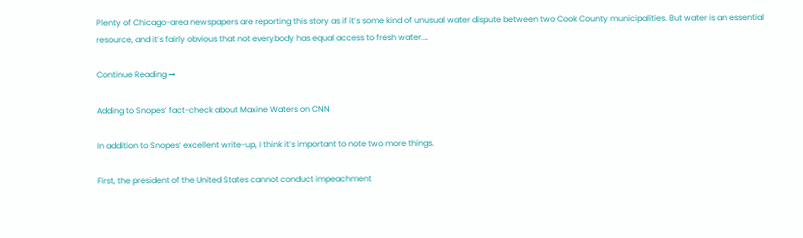Plenty of Chicago-area newspapers are reporting this story as if it’s some kind of unusual water dispute between two Cook County municipalities. But water is an essential resource, and it’s fairly obvious that not everybody has equal access to fresh water.…

Continue Reading →

Adding to Snopes’ fact-check about Maxine Waters on CNN

In addition to Snopes’ excellent write-up, I think it’s important to note two more things.

First, the president of the United States cannot conduct impeachment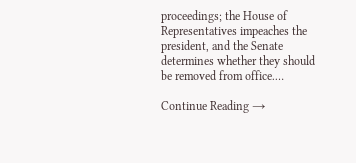proceedings; the House of Representatives impeaches the president, and the Senate determines whether they should be removed from office.…

Continue Reading →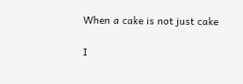When a cake is not just cake

I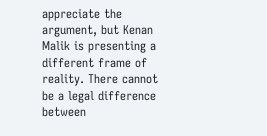appreciate the argument, but Kenan Malik is presenting a different frame of reality. There cannot be a legal difference between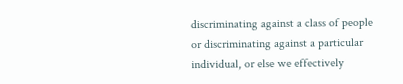discriminating against a class of people or discriminating against a particular individual, or else we effectively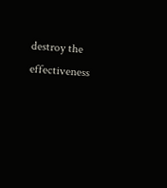destroy the effectiveness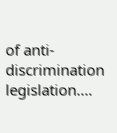of anti-discrimination legislation.…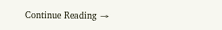Continue Reading →